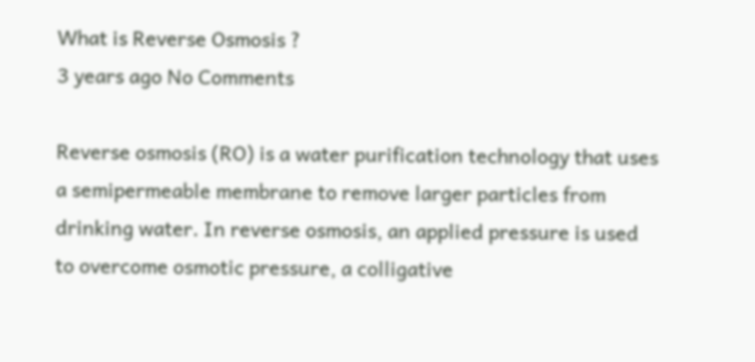What is Reverse Osmosis ?
3 years ago No Comments

Reverse osmosis (RO) is a water purification technology that uses a semipermeable membrane to remove larger particles from drinking water. In reverse osmosis, an applied pressure is used to overcome osmotic pressure, a colligative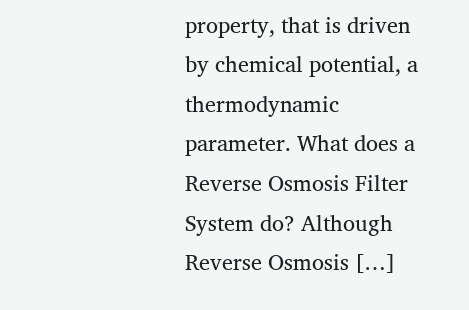property, that is driven by chemical potential, a thermodynamic parameter. What does a Reverse Osmosis Filter System do? Although Reverse Osmosis […]